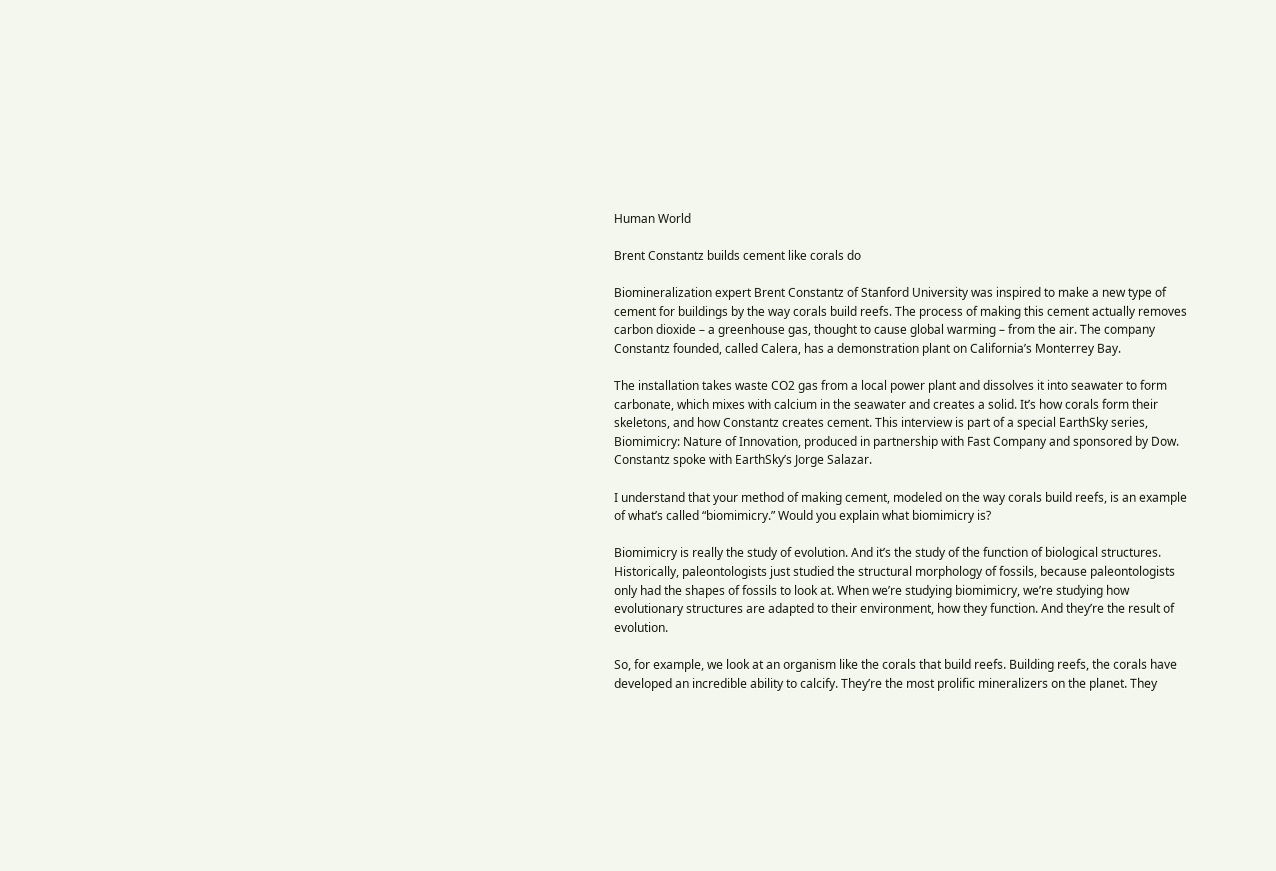Human World

Brent Constantz builds cement like corals do

Biomineralization expert Brent Constantz of Stanford University was inspired to make a new type of cement for buildings by the way corals build reefs. The process of making this cement actually removes carbon dioxide – a greenhouse gas, thought to cause global warming – from the air. The company Constantz founded, called Calera, has a demonstration plant on California’s Monterrey Bay.

The installation takes waste CO2 gas from a local power plant and dissolves it into seawater to form carbonate, which mixes with calcium in the seawater and creates a solid. It’s how corals form their skeletons, and how Constantz creates cement. This interview is part of a special EarthSky series, Biomimicry: Nature of Innovation, produced in partnership with Fast Company and sponsored by Dow. Constantz spoke with EarthSky’s Jorge Salazar.

I understand that your method of making cement, modeled on the way corals build reefs, is an example of what’s called “biomimicry.” Would you explain what biomimicry is?

Biomimicry is really the study of evolution. And it’s the study of the function of biological structures. Historically, paleontologists just studied the structural morphology of fossils, because paleontologists only had the shapes of fossils to look at. When we’re studying biomimicry, we’re studying how evolutionary structures are adapted to their environment, how they function. And they’re the result of evolution.

So, for example, we look at an organism like the corals that build reefs. Building reefs, the corals have developed an incredible ability to calcify. They’re the most prolific mineralizers on the planet. They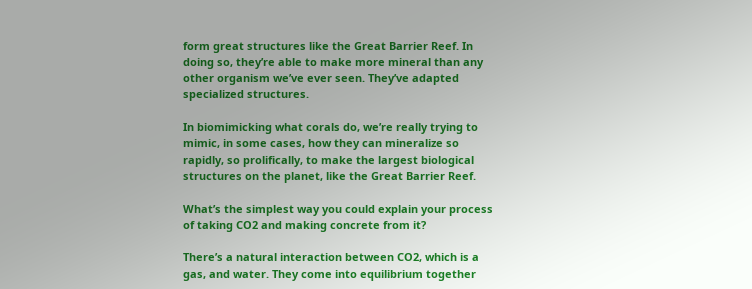form great structures like the Great Barrier Reef. In doing so, they’re able to make more mineral than any other organism we’ve ever seen. They’ve adapted specialized structures.

In biomimicking what corals do, we’re really trying to mimic, in some cases, how they can mineralize so rapidly, so prolifically, to make the largest biological structures on the planet, like the Great Barrier Reef.

What’s the simplest way you could explain your process of taking CO2 and making concrete from it?

There’s a natural interaction between CO2, which is a gas, and water. They come into equilibrium together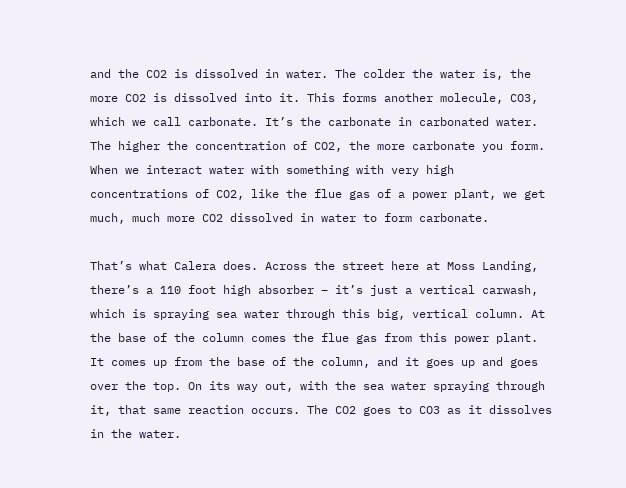and the CO2 is dissolved in water. The colder the water is, the more CO2 is dissolved into it. This forms another molecule, CO3, which we call carbonate. It’s the carbonate in carbonated water. The higher the concentration of CO2, the more carbonate you form. When we interact water with something with very high concentrations of CO2, like the flue gas of a power plant, we get much, much more CO2 dissolved in water to form carbonate.

That’s what Calera does. Across the street here at Moss Landing, there’s a 110 foot high absorber – it’s just a vertical carwash, which is spraying sea water through this big, vertical column. At the base of the column comes the flue gas from this power plant. It comes up from the base of the column, and it goes up and goes over the top. On its way out, with the sea water spraying through it, that same reaction occurs. The CO2 goes to CO3 as it dissolves in the water.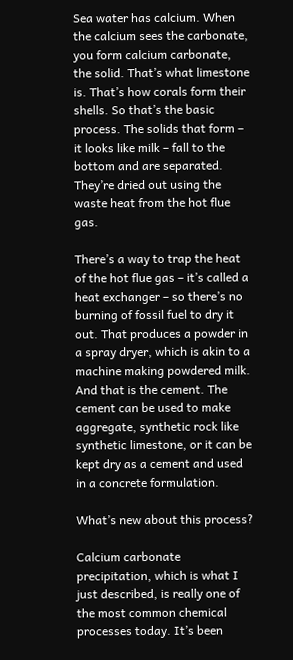Sea water has calcium. When the calcium sees the carbonate, you form calcium carbonate, the solid. That’s what limestone is. That’s how corals form their shells. So that’s the basic process. The solids that form – it looks like milk – fall to the bottom and are separated. They’re dried out using the waste heat from the hot flue gas.

There’s a way to trap the heat of the hot flue gas – it’s called a heat exchanger – so there’s no burning of fossil fuel to dry it out. That produces a powder in a spray dryer, which is akin to a machine making powdered milk. And that is the cement. The cement can be used to make aggregate, synthetic rock like synthetic limestone, or it can be kept dry as a cement and used in a concrete formulation.

What’s new about this process?

Calcium carbonate precipitation, which is what I just described, is really one of the most common chemical processes today. It’s been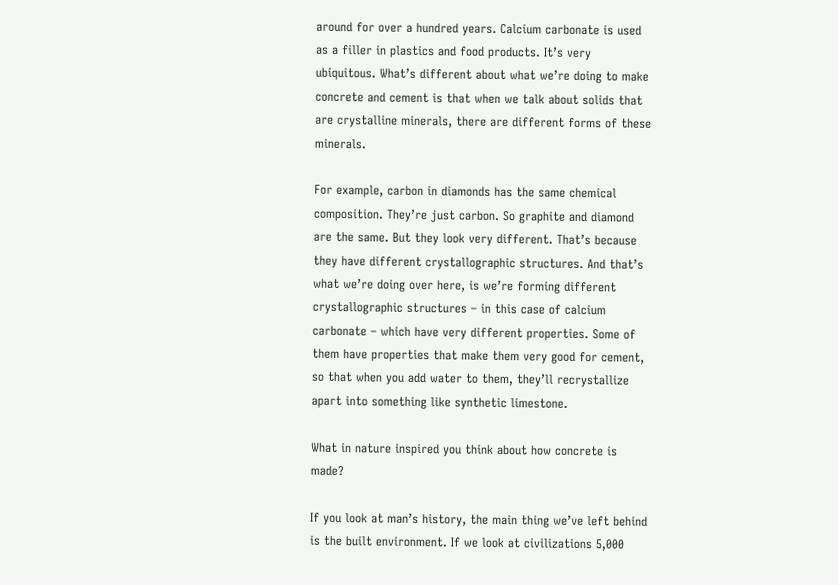around for over a hundred years. Calcium carbonate is used as a filler in plastics and food products. It’s very ubiquitous. What’s different about what we’re doing to make concrete and cement is that when we talk about solids that are crystalline minerals, there are different forms of these minerals.

For example, carbon in diamonds has the same chemical composition. They’re just carbon. So graphite and diamond are the same. But they look very different. That’s because they have different crystallographic structures. And that’s what we’re doing over here, is we’re forming different crystallographic structures – in this case of calcium carbonate – which have very different properties. Some of them have properties that make them very good for cement, so that when you add water to them, they’ll recrystallize apart into something like synthetic limestone.

What in nature inspired you think about how concrete is made?

If you look at man’s history, the main thing we’ve left behind is the built environment. If we look at civilizations 5,000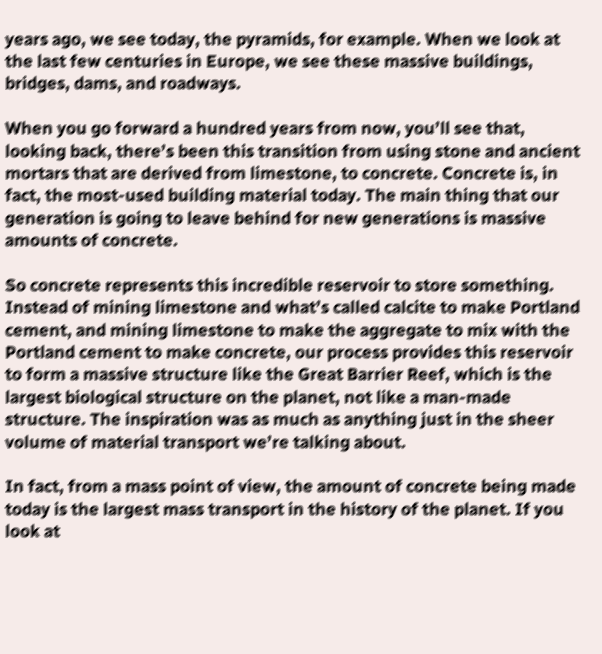years ago, we see today, the pyramids, for example. When we look at the last few centuries in Europe, we see these massive buildings, bridges, dams, and roadways.

When you go forward a hundred years from now, you’ll see that, looking back, there’s been this transition from using stone and ancient mortars that are derived from limestone, to concrete. Concrete is, in fact, the most-used building material today. The main thing that our generation is going to leave behind for new generations is massive amounts of concrete.

So concrete represents this incredible reservoir to store something. Instead of mining limestone and what’s called calcite to make Portland cement, and mining limestone to make the aggregate to mix with the Portland cement to make concrete, our process provides this reservoir to form a massive structure like the Great Barrier Reef, which is the largest biological structure on the planet, not like a man-made structure. The inspiration was as much as anything just in the sheer volume of material transport we’re talking about.

In fact, from a mass point of view, the amount of concrete being made today is the largest mass transport in the history of the planet. If you look at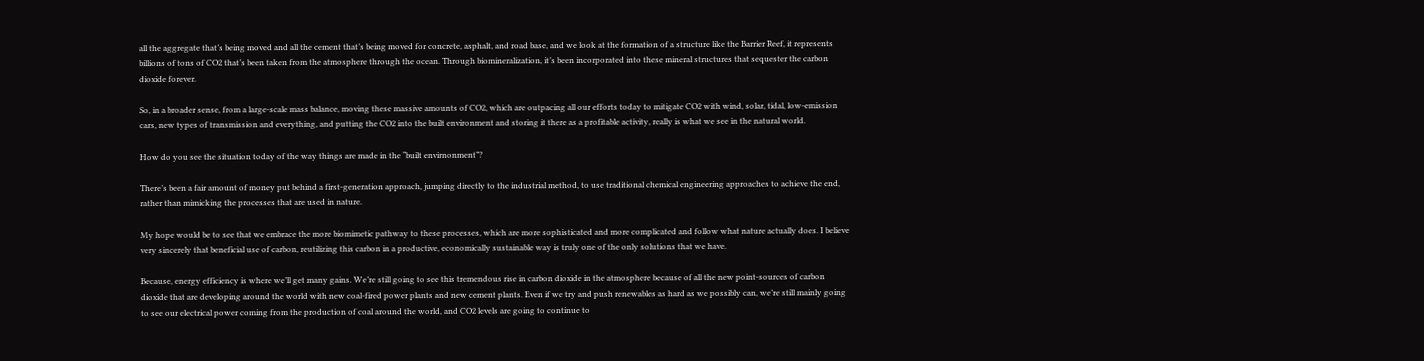all the aggregate that’s being moved and all the cement that’s being moved for concrete, asphalt, and road base, and we look at the formation of a structure like the Barrier Reef, it represents billions of tons of CO2 that’s been taken from the atmosphere through the ocean. Through biomineralization, it’s been incorporated into these mineral structures that sequester the carbon dioxide forever.

So, in a broader sense, from a large-scale mass balance, moving these massive amounts of CO2, which are outpacing all our efforts today to mitigate CO2 with wind, solar, tidal, low-emission cars, new types of transmission and everything, and putting the CO2 into the built environment and storing it there as a profitable activity, really is what we see in the natural world.

How do you see the situation today of the way things are made in the “built envirnonment”?

There’s been a fair amount of money put behind a first-generation approach, jumping directly to the industrial method, to use traditional chemical engineering approaches to achieve the end, rather than mimicking the processes that are used in nature.

My hope would be to see that we embrace the more biomimetic pathway to these processes, which are more sophisticated and more complicated and follow what nature actually does. I believe very sincerely that beneficial use of carbon, reutilizing this carbon in a productive, economically sustainable way is truly one of the only solutions that we have.

Because, energy efficiency is where we’ll get many gains. We’re still going to see this tremendous rise in carbon dioxide in the atmosphere because of all the new point-sources of carbon dioxide that are developing around the world with new coal-fired power plants and new cement plants. Even if we try and push renewables as hard as we possibly can, we’re still mainly going to see our electrical power coming from the production of coal around the world, and CO2 levels are going to continue to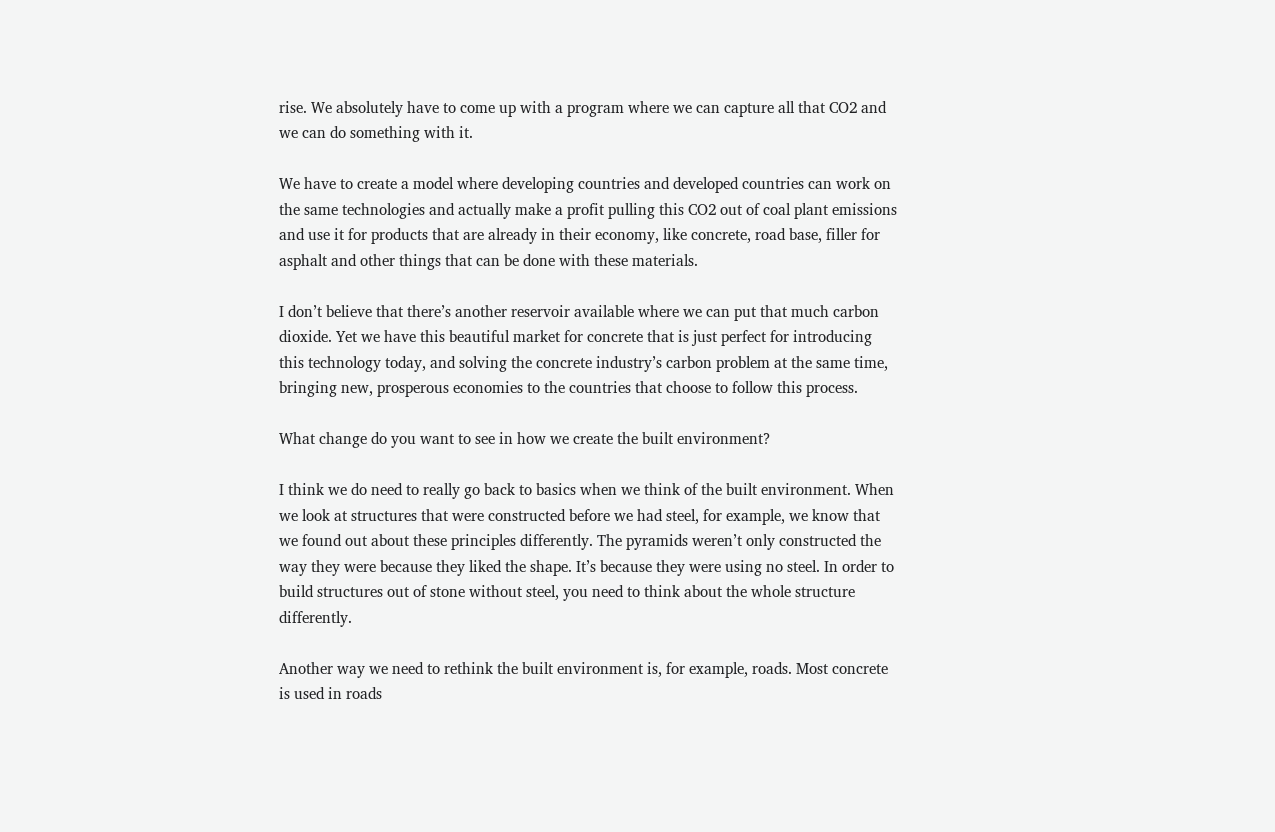rise. We absolutely have to come up with a program where we can capture all that CO2 and we can do something with it.

We have to create a model where developing countries and developed countries can work on the same technologies and actually make a profit pulling this CO2 out of coal plant emissions and use it for products that are already in their economy, like concrete, road base, filler for asphalt and other things that can be done with these materials.

I don’t believe that there’s another reservoir available where we can put that much carbon dioxide. Yet we have this beautiful market for concrete that is just perfect for introducing this technology today, and solving the concrete industry’s carbon problem at the same time, bringing new, prosperous economies to the countries that choose to follow this process.

What change do you want to see in how we create the built environment?

I think we do need to really go back to basics when we think of the built environment. When we look at structures that were constructed before we had steel, for example, we know that we found out about these principles differently. The pyramids weren’t only constructed the way they were because they liked the shape. It’s because they were using no steel. In order to build structures out of stone without steel, you need to think about the whole structure differently.

Another way we need to rethink the built environment is, for example, roads. Most concrete is used in roads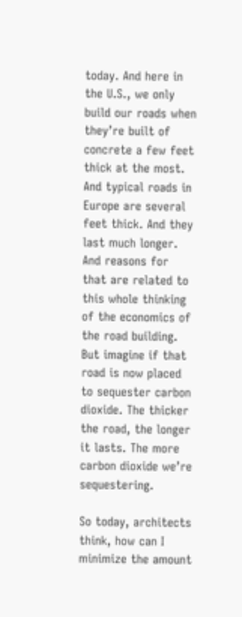today. And here in the U.S., we only build our roads when they’re built of concrete a few feet thick at the most. And typical roads in Europe are several feet thick. And they last much longer. And reasons for that are related to this whole thinking of the economics of the road building. But imagine if that road is now placed to sequester carbon dioxide. The thicker the road, the longer it lasts. The more carbon dioxide we’re sequestering.

So today, architects think, how can I minimize the amount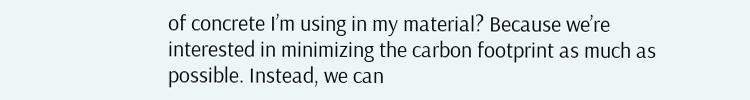of concrete I’m using in my material? Because we’re interested in minimizing the carbon footprint as much as possible. Instead, we can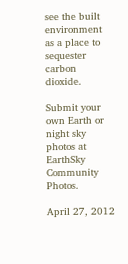see the built environment as a place to sequester carbon dioxide.

Submit your own Earth or night sky photos at EarthSky Community Photos.

April 27, 2012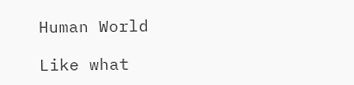Human World

Like what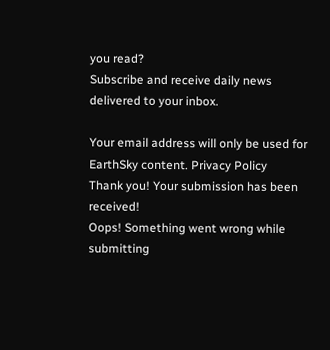you read?
Subscribe and receive daily news delivered to your inbox.

Your email address will only be used for EarthSky content. Privacy Policy
Thank you! Your submission has been received!
Oops! Something went wrong while submitting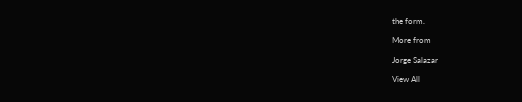the form.

More from

Jorge Salazar

View All